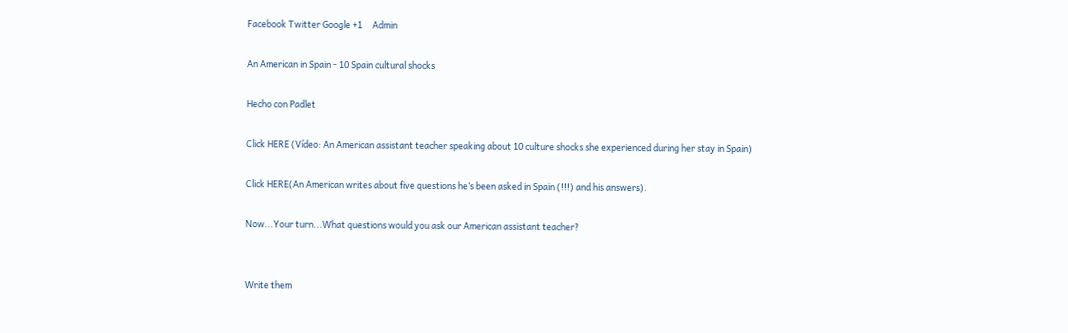Facebook Twitter Google +1     Admin

An American in Spain - 10 Spain cultural shocks

Hecho con Padlet

Click HERE (Vídeo: An American assistant teacher speaking about 10 culture shocks she experienced during her stay in Spain)

Click HERE(An American writes about five questions he’s been asked in Spain (!!!) and his answers).

Now...Your turn...What questions would you ask our American assistant teacher?


Write them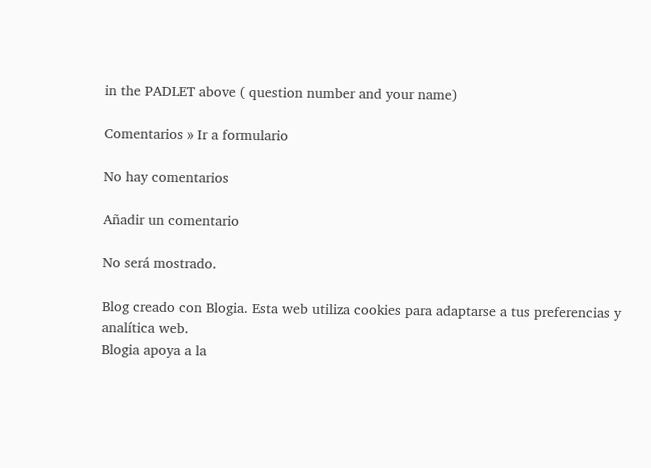in the PADLET above ( question number and your name)

Comentarios » Ir a formulario

No hay comentarios

Añadir un comentario

No será mostrado.

Blog creado con Blogia. Esta web utiliza cookies para adaptarse a tus preferencias y analítica web.
Blogia apoya a la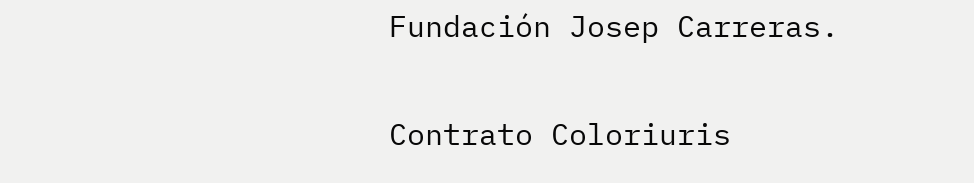Fundación Josep Carreras.

Contrato Coloriuris